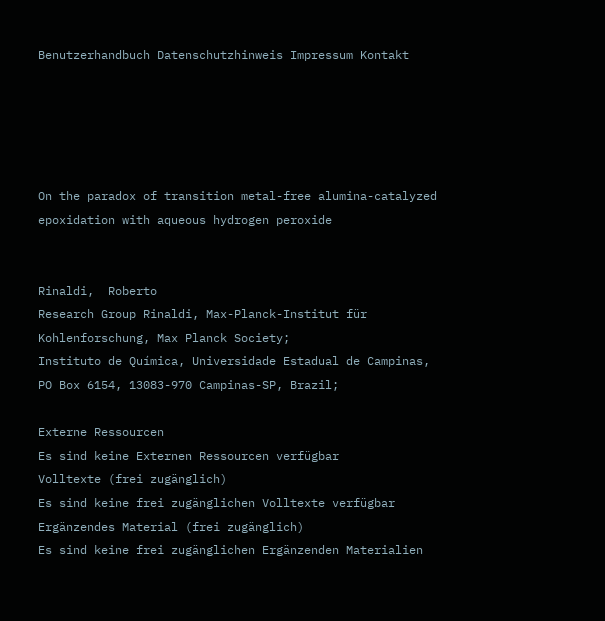Benutzerhandbuch Datenschutzhinweis Impressum Kontakt





On the paradox of transition metal-free alumina-catalyzed epoxidation with aqueous hydrogen peroxide


Rinaldi,  Roberto
Research Group Rinaldi, Max-Planck-Institut für Kohlenforschung, Max Planck Society;
Instituto de Química, Universidade Estadual de Campinas, PO Box 6154, 13083-970 Campinas-SP, Brazil;

Externe Ressourcen
Es sind keine Externen Ressourcen verfügbar
Volltexte (frei zugänglich)
Es sind keine frei zugänglichen Volltexte verfügbar
Ergänzendes Material (frei zugänglich)
Es sind keine frei zugänglichen Ergänzenden Materialien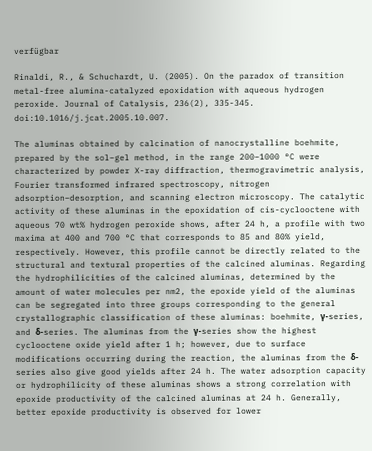verfügbar

Rinaldi, R., & Schuchardt, U. (2005). On the paradox of transition metal-free alumina-catalyzed epoxidation with aqueous hydrogen peroxide. Journal of Catalysis, 236(2), 335-345. doi:10.1016/j.jcat.2005.10.007.

The aluminas obtained by calcination of nanocrystalline boehmite, prepared by the sol–gel method, in the range 200–1000 °C were characterized by powder X-ray diffraction, thermogravimetric analysis, Fourier transformed infrared spectroscopy, nitrogen adsorption–desorption, and scanning electron microscopy. The catalytic activity of these aluminas in the epoxidation of cis-cyclooctene with aqueous 70 wt% hydrogen peroxide shows, after 24 h, a profile with two maxima at 400 and 700 °C that corresponds to 85 and 80% yield, respectively. However, this profile cannot be directly related to the structural and textural properties of the calcined aluminas. Regarding the hydrophilicities of the calcined aluminas, determined by the amount of water molecules per nm2, the epoxide yield of the aluminas can be segregated into three groups corresponding to the general crystallographic classification of these aluminas: boehmite, γ-series, and δ-series. The aluminas from the γ-series show the highest cyclooctene oxide yield after 1 h; however, due to surface modifications occurring during the reaction, the aluminas from the δ-series also give good yields after 24 h. The water adsorption capacity or hydrophilicity of these aluminas shows a strong correlation with epoxide productivity of the calcined aluminas at 24 h. Generally, better epoxide productivity is observed for lower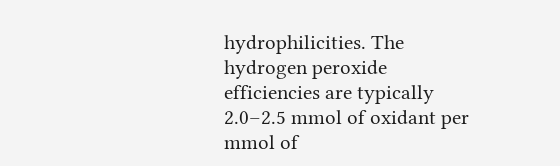hydrophilicities. The hydrogen peroxide efficiencies are typically 2.0–2.5 mmol of oxidant per mmol of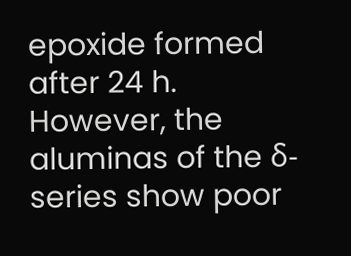epoxide formed after 24 h. However, the aluminas of the δ-series show poor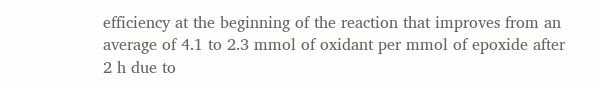efficiency at the beginning of the reaction that improves from an average of 4.1 to 2.3 mmol of oxidant per mmol of epoxide after 2 h due to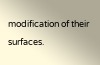modification of their surfaces.